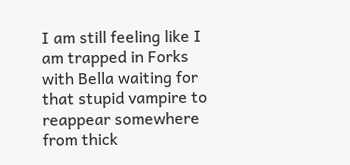I am still feeling like I am trapped in Forks with Bella waiting for that stupid vampire to reappear somewhere from thick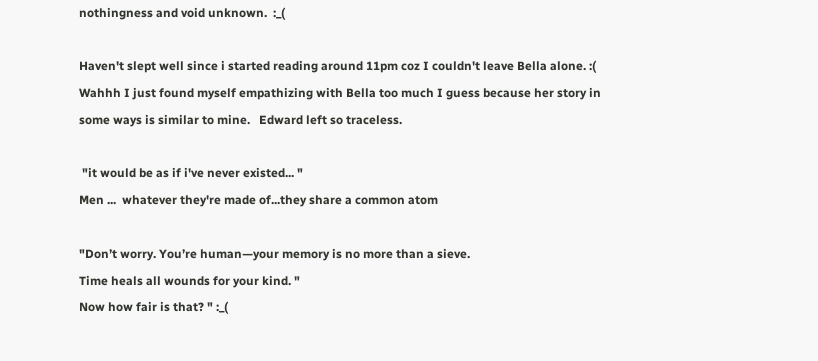nothingness and void unknown.  :_(

Haven't slept well since i started reading around 11pm coz I couldn't leave Bella alone. :(  Wahhh I just found myself empathizing with Bella too much I guess because her story in some ways is similar to mine.   Edward left so traceless.

 "it would be as if i've never existed... "
Men ...  whatever they're made of...they share a common atom

"Don’t worry. You’re human—your memory is no more than a sieve.
Time heals all wounds for your kind. "
Now how fair is that? " :_(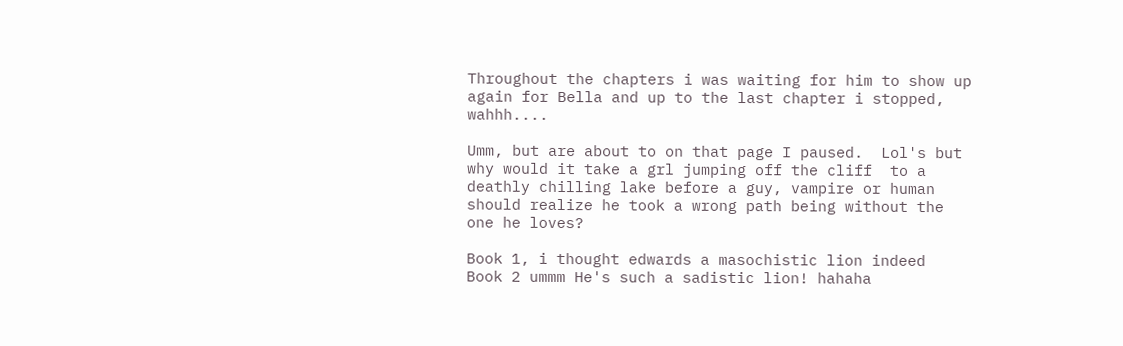Throughout the chapters i was waiting for him to show up again for Bella and up to the last chapter i stopped, wahhh....

Umm, but are about to on that page I paused.  Lol's but why would it take a grl jumping off the cliff  to a deathly chilling lake before a guy, vampire or human should realize he took a wrong path being without the one he loves?

Book 1, i thought edwards a masochistic lion indeed
Book 2 ummm He's such a sadistic lion! hahaha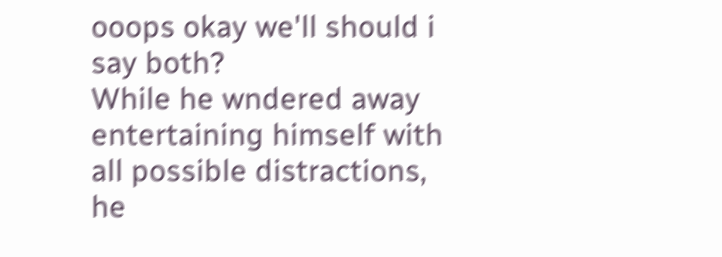ooops okay we'll should i say both?
While he wndered away entertaining himself with all possible distractions, he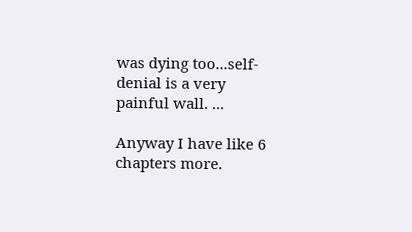was dying too...self-denial is a very painful wall. ...

Anyway I have like 6 chapters more.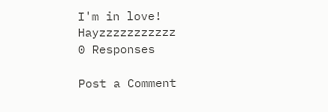I'm in love! Hayzzzzzzzzzzz
0 Responses

Post a Comment